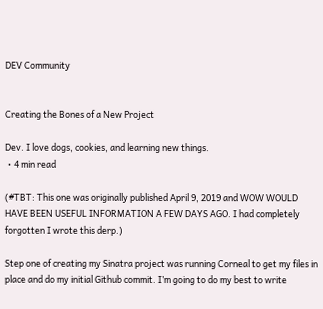DEV Community


Creating the Bones of a New Project

Dev. I love dogs, cookies, and learning new things.
・4 min read

(#TBT: This one was originally published April 9, 2019 and WOW WOULD HAVE BEEN USEFUL INFORMATION A FEW DAYS AGO. I had completely forgotten I wrote this derp.)

Step one of creating my Sinatra project was running Corneal to get my files in place and do my initial Github commit. I’m going to do my best to write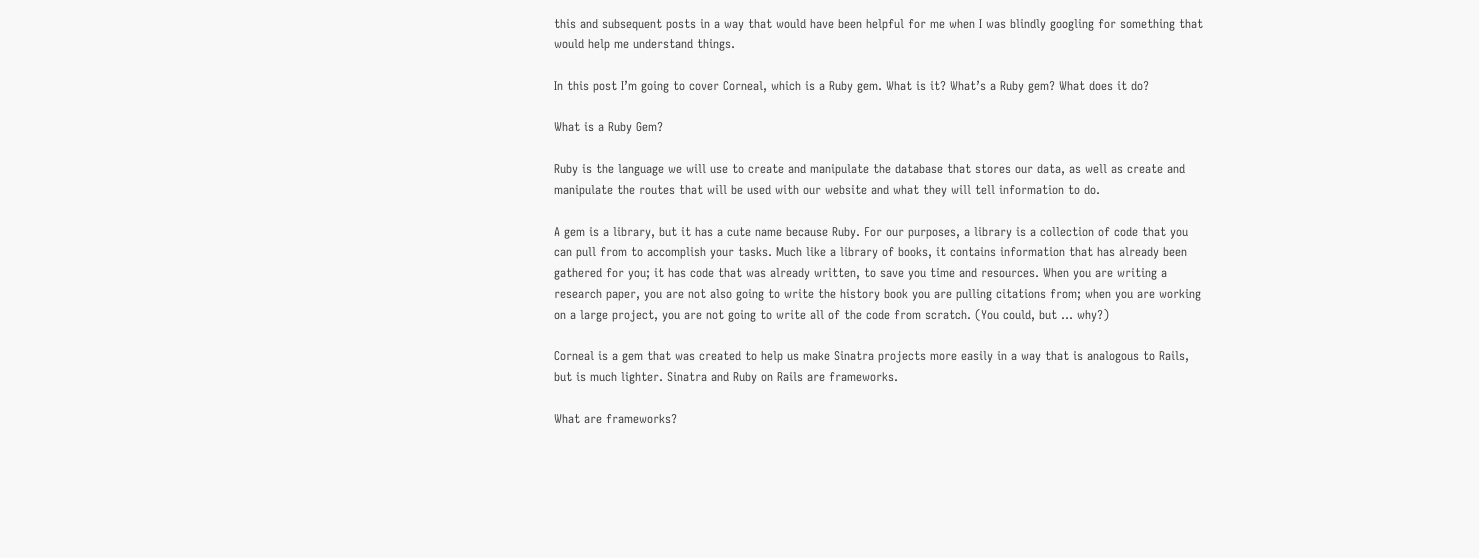this and subsequent posts in a way that would have been helpful for me when I was blindly googling for something that would help me understand things.

In this post I’m going to cover Corneal, which is a Ruby gem. What is it? What’s a Ruby gem? What does it do?

What is a Ruby Gem?

Ruby is the language we will use to create and manipulate the database that stores our data, as well as create and manipulate the routes that will be used with our website and what they will tell information to do.

A gem is a library, but it has a cute name because Ruby. For our purposes, a library is a collection of code that you can pull from to accomplish your tasks. Much like a library of books, it contains information that has already been gathered for you; it has code that was already written, to save you time and resources. When you are writing a research paper, you are not also going to write the history book you are pulling citations from; when you are working on a large project, you are not going to write all of the code from scratch. (You could, but … why?)

Corneal is a gem that was created to help us make Sinatra projects more easily in a way that is analogous to Rails, but is much lighter. Sinatra and Ruby on Rails are frameworks.

What are frameworks?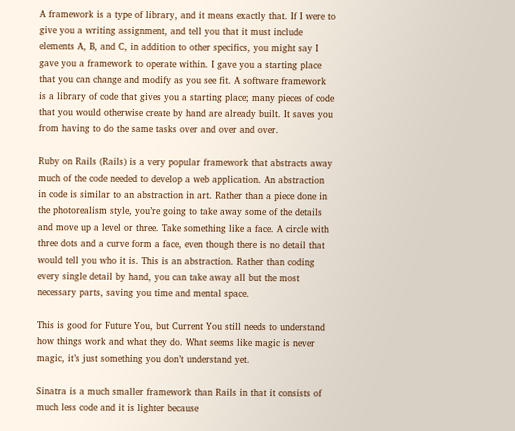A framework is a type of library, and it means exactly that. If I were to give you a writing assignment, and tell you that it must include elements A, B, and C, in addition to other specifics, you might say I gave you a framework to operate within. I gave you a starting place that you can change and modify as you see fit. A software framework is a library of code that gives you a starting place; many pieces of code that you would otherwise create by hand are already built. It saves you from having to do the same tasks over and over and over.

Ruby on Rails (Rails) is a very popular framework that abstracts away much of the code needed to develop a web application. An abstraction in code is similar to an abstraction in art. Rather than a piece done in the photorealism style, you’re going to take away some of the details and move up a level or three. Take something like a face. A circle with three dots and a curve form a face, even though there is no detail that would tell you who it is. This is an abstraction. Rather than coding every single detail by hand, you can take away all but the most necessary parts, saving you time and mental space.

This is good for Future You, but Current You still needs to understand how things work and what they do. What seems like magic is never magic, it’s just something you don’t understand yet.

Sinatra is a much smaller framework than Rails in that it consists of much less code and it is lighter because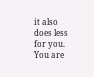it also does less for you. You are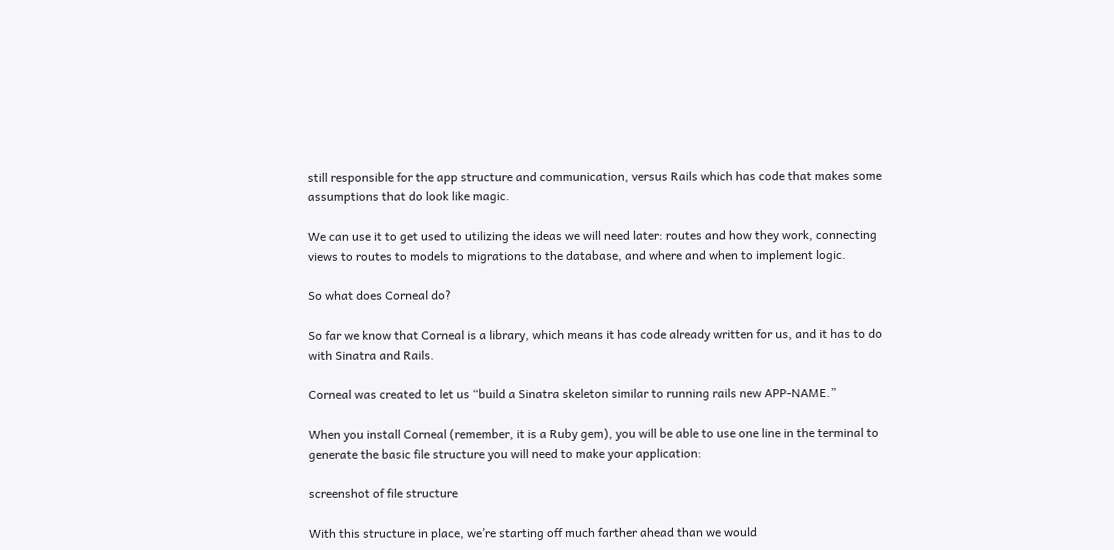still responsible for the app structure and communication, versus Rails which has code that makes some assumptions that do look like magic.

We can use it to get used to utilizing the ideas we will need later: routes and how they work, connecting views to routes to models to migrations to the database, and where and when to implement logic.

So what does Corneal do?

So far we know that Corneal is a library, which means it has code already written for us, and it has to do with Sinatra and Rails.

Corneal was created to let us “build a Sinatra skeleton similar to running rails new APP-NAME.”

When you install Corneal (remember, it is a Ruby gem), you will be able to use one line in the terminal to generate the basic file structure you will need to make your application:

screenshot of file structure

With this structure in place, we’re starting off much farther ahead than we would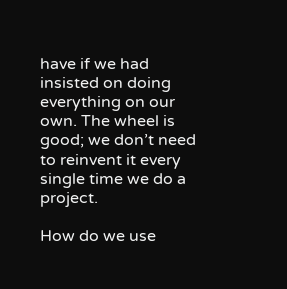have if we had insisted on doing everything on our own. The wheel is good; we don’t need to reinvent it every single time we do a project.

How do we use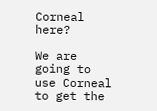Corneal here?

We are going to use Corneal to get the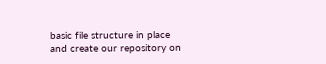basic file structure in place and create our repository on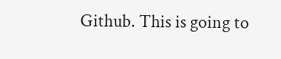Github. This is going to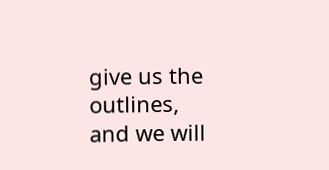give us the outlines, and we will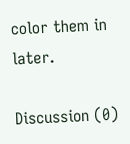color them in later.

Discussion (0)